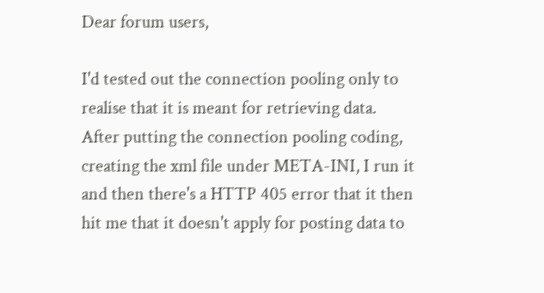Dear forum users,

I'd tested out the connection pooling only to realise that it is meant for retrieving data. After putting the connection pooling coding, creating the xml file under META-INI, I run it and then there's a HTTP 405 error that it then hit me that it doesn't apply for posting data to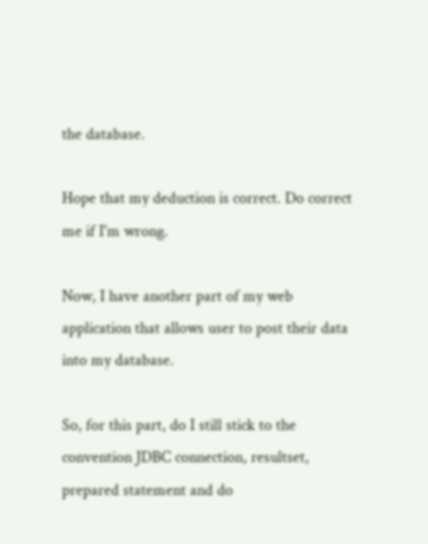the database.

Hope that my deduction is correct. Do correct me if I'm wrong.

Now, I have another part of my web application that allows user to post their data into my database.

So, for this part, do I still stick to the convention JDBC connection, resultset, prepared statement and do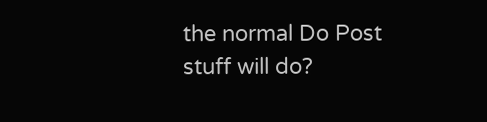the normal Do Post stuff will do?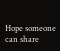Hope someone can share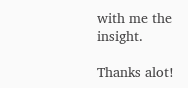with me the insight.

Thanks alot!